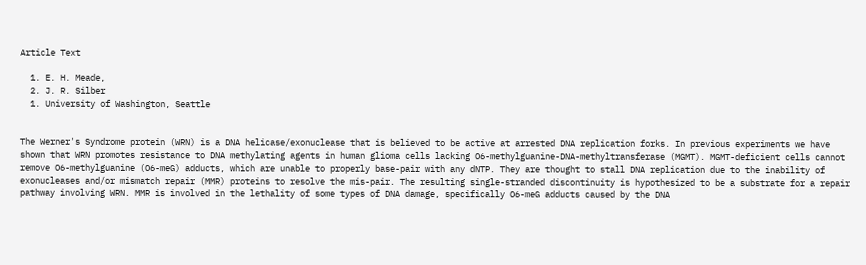Article Text

  1. E. H. Meade,
  2. J. R. Silber
  1. University of Washington, Seattle


The Werner's Syndrome protein (WRN) is a DNA helicase/exonuclease that is believed to be active at arrested DNA replication forks. In previous experiments we have shown that WRN promotes resistance to DNA methylating agents in human glioma cells lacking O6-methylguanine-DNA-methyltransferase (MGMT). MGMT-deficient cells cannot remove O6-methylguanine (O6-meG) adducts, which are unable to properly base-pair with any dNTP. They are thought to stall DNA replication due to the inability of exonucleases and/or mismatch repair (MMR) proteins to resolve the mis-pair. The resulting single-stranded discontinuity is hypothesized to be a substrate for a repair pathway involving WRN. MMR is involved in the lethality of some types of DNA damage, specifically O6-meG adducts caused by the DNA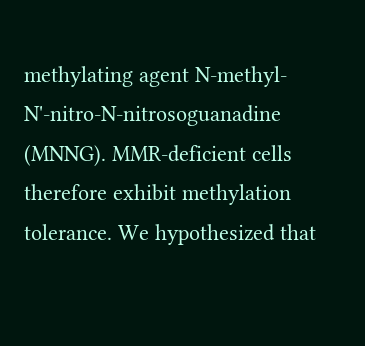methylating agent N-methyl-N'-nitro-N-nitrosoguanadine (MNNG). MMR-deficient cells therefore exhibit methylation tolerance. We hypothesized that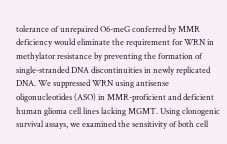tolerance of unrepaired O6-meG conferred by MMR deficiency would eliminate the requirement for WRN in methylator resistance by preventing the formation of single-stranded DNA discontinuities in newly replicated DNA. We suppressed WRN using antisense oligonucleotides (ASO) in MMR-proficient and deficient human glioma cell lines lacking MGMT. Using clonogenic survival assays, we examined the sensitivity of both cell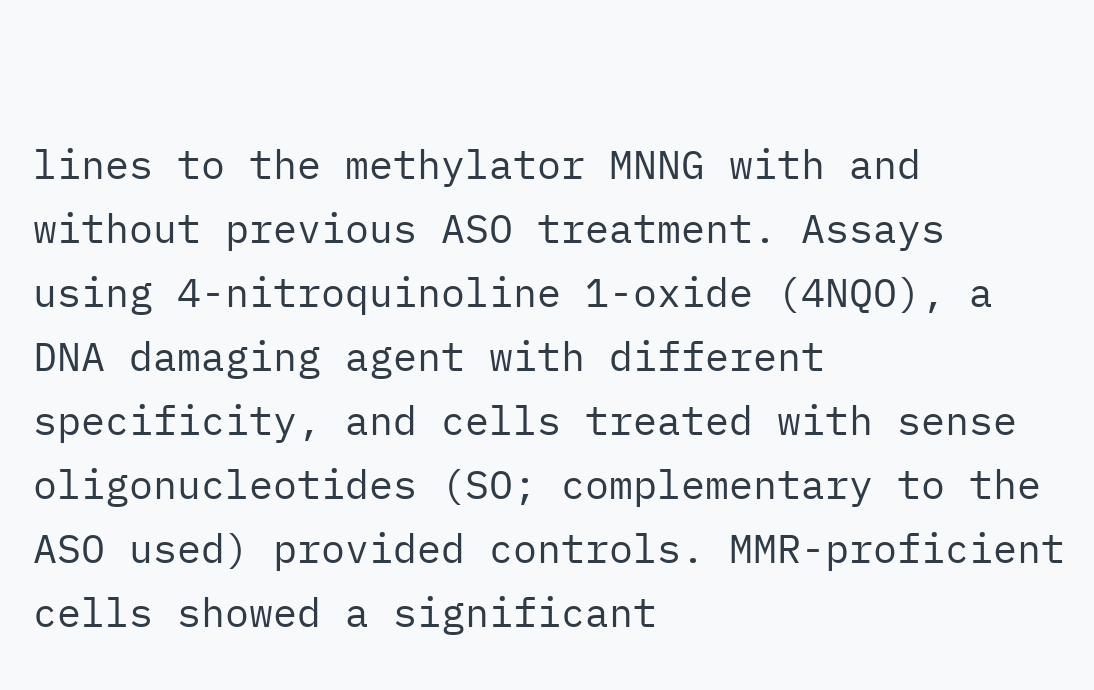lines to the methylator MNNG with and without previous ASO treatment. Assays using 4-nitroquinoline 1-oxide (4NQO), a DNA damaging agent with different specificity, and cells treated with sense oligonucleotides (SO; complementary to the ASO used) provided controls. MMR-proficient cells showed a significant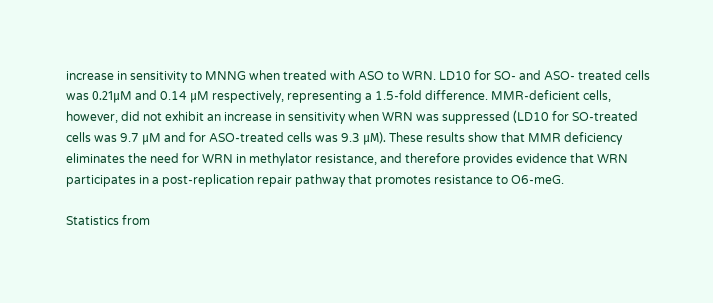increase in sensitivity to MNNG when treated with ASO to WRN. LD10 for SO- and ASO- treated cells was 0.21μM and 0.14 μM respectively, representing a 1.5-fold difference. MMR-deficient cells, however, did not exhibit an increase in sensitivity when WRN was suppressed (LD10 for SO-treated cells was 9.7 μM and for ASO-treated cells was 9.3 μM). These results show that MMR deficiency eliminates the need for WRN in methylator resistance, and therefore provides evidence that WRN participates in a post-replication repair pathway that promotes resistance to O6-meG.

Statistics from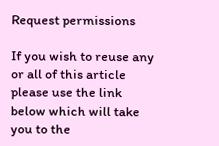Request permissions

If you wish to reuse any or all of this article please use the link below which will take you to the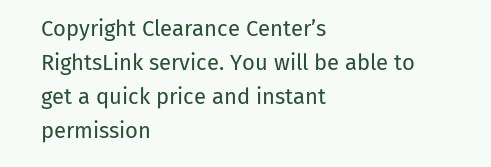Copyright Clearance Center’s RightsLink service. You will be able to get a quick price and instant permission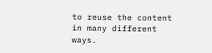to reuse the content in many different ways.